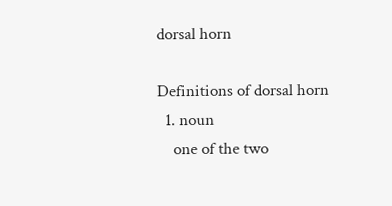dorsal horn

Definitions of dorsal horn
  1. noun
    one of the two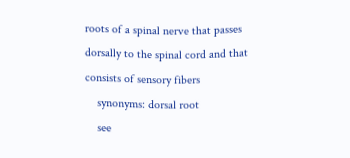roots of a spinal nerve that passes dorsally to the spinal cord and that consists of sensory fibers
    synonyms: dorsal root
    see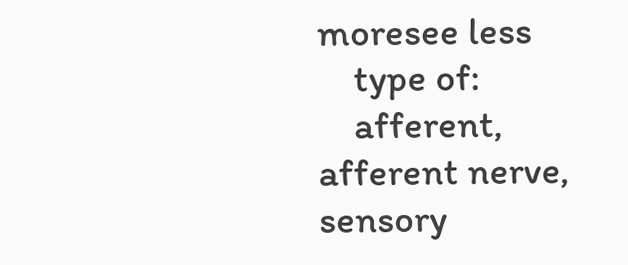moresee less
    type of:
    afferent, afferent nerve, sensory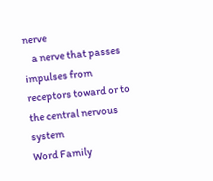nerve
    a nerve that passes impulses from receptors toward or to the central nervous system
Word Family